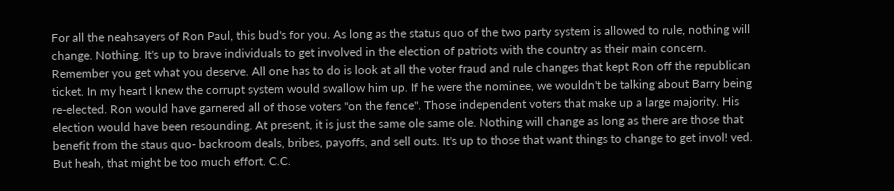For all the neahsayers of Ron Paul, this bud's for you. As long as the status quo of the two party system is allowed to rule, nothing will change. Nothing. It's up to brave individuals to get involved in the election of patriots with the country as their main concern. Remember you get what you deserve. All one has to do is look at all the voter fraud and rule changes that kept Ron off the republican ticket. In my heart I knew the corrupt system would swallow him up. If he were the nominee, we wouldn't be talking about Barry being re-elected. Ron would have garnered all of those voters "on the fence". Those independent voters that make up a large majority. His election would have been resounding. At present, it is just the same ole same ole. Nothing will change as long as there are those that benefit from the staus quo- backroom deals, bribes, payoffs, and sell outs. It's up to those that want things to change to get invol! ved. But heah, that might be too much effort. C.C.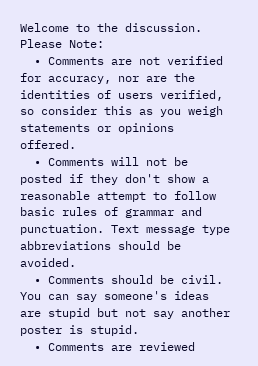Welcome to the discussion.
Please Note:
  • Comments are not verified for accuracy, nor are the identities of users verified, so consider this as you weigh statements or opinions offered.
  • Comments will not be posted if they don't show a reasonable attempt to follow basic rules of grammar and punctuation. Text message type abbreviations should be avoided.
  • Comments should be civil. You can say someone's ideas are stupid but not say another poster is stupid.
  • Comments are reviewed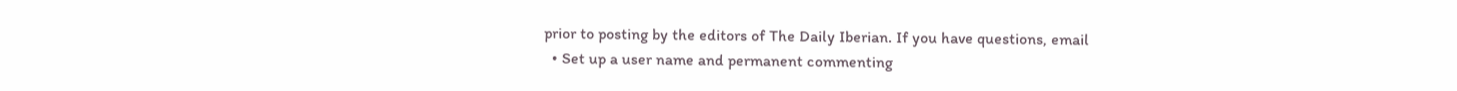prior to posting by the editors of The Daily Iberian. If you have questions, email
  • Set up a user name and permanent commenting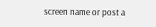screen name or post a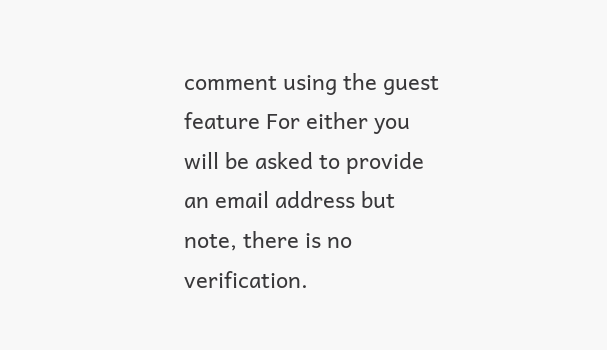comment using the guest feature For either you will be asked to provide an email address but note, there is no verification.